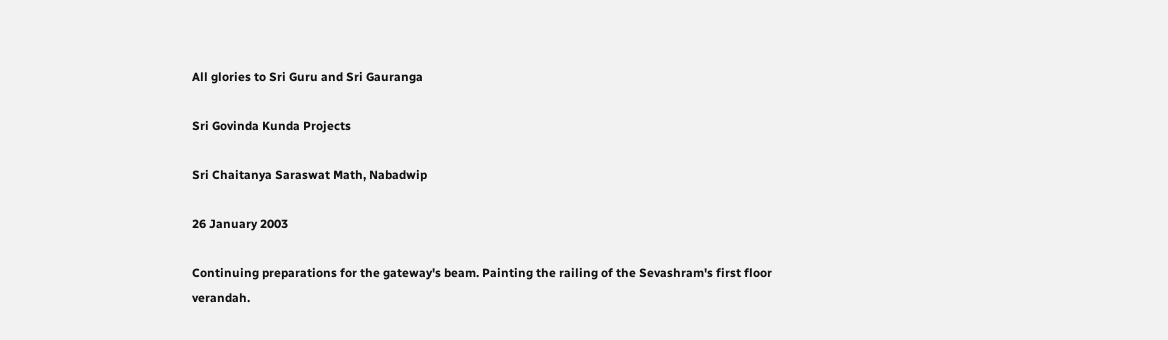All glories to Sri Guru and Sri Gauranga

Sri Govinda Kunda Projects

Sri Chaitanya Saraswat Math, Nabadwip

26 January 2003

Continuing preparations for the gateway's beam. Painting the railing of the Sevashram's first floor verandah.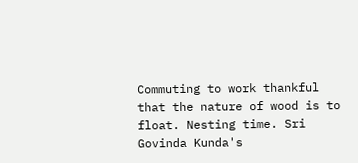Commuting to work thankful that the nature of wood is to float. Nesting time. Sri Govinda Kunda's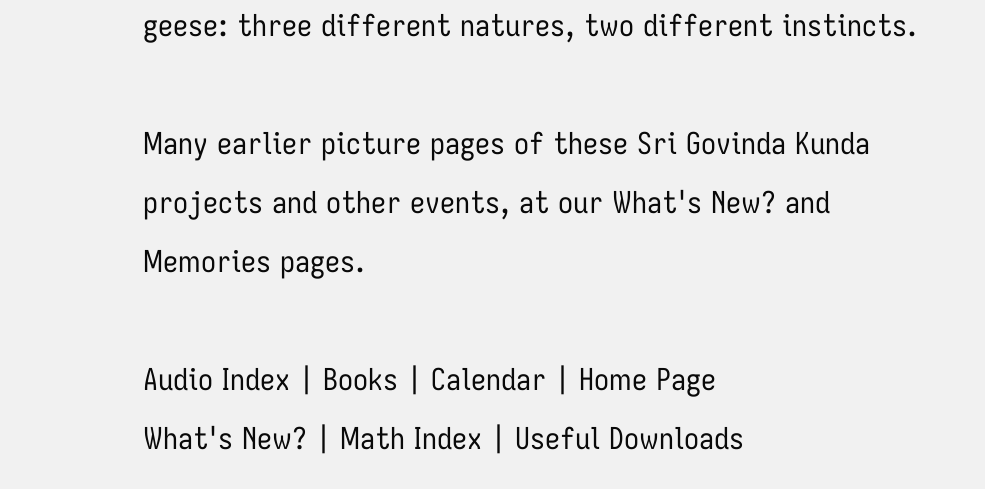geese: three different natures, two different instincts.

Many earlier picture pages of these Sri Govinda Kunda projects and other events, at our What's New? and Memories pages.

Audio Index | Books | Calendar | Home Page
What's New? | Math Index | Useful Downloads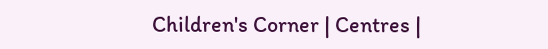Children's Corner | Centres |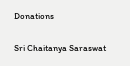Donations

Sri Chaitanya Saraswat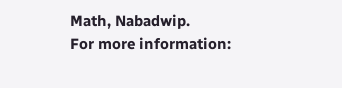Math, Nabadwip.
For more information: